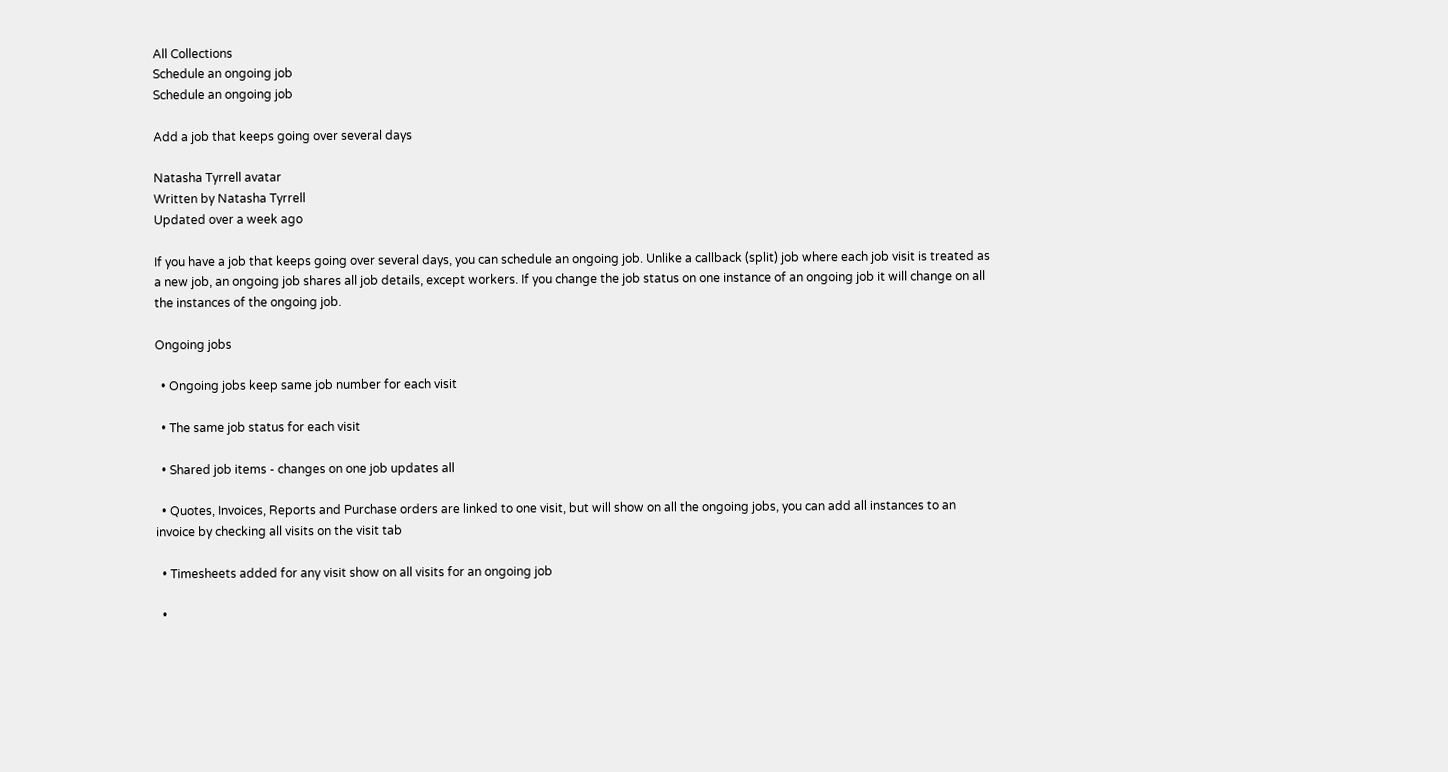All Collections
Schedule an ongoing job
Schedule an ongoing job

Add a job that keeps going over several days

Natasha Tyrrell avatar
Written by Natasha Tyrrell
Updated over a week ago

If you have a job that keeps going over several days, you can schedule an ongoing job. Unlike a callback (split) job where each job visit is treated as a new job, an ongoing job shares all job details, except workers. If you change the job status on one instance of an ongoing job it will change on all the instances of the ongoing job.

Ongoing jobs

  • Ongoing jobs keep same job number for each visit

  • The same job status for each visit

  • Shared job items - changes on one job updates all

  • Quotes, Invoices, Reports and Purchase orders are linked to one visit, but will show on all the ongoing jobs, you can add all instances to an invoice by checking all visits on the visit tab

  • Timesheets added for any visit show on all visits for an ongoing job

  •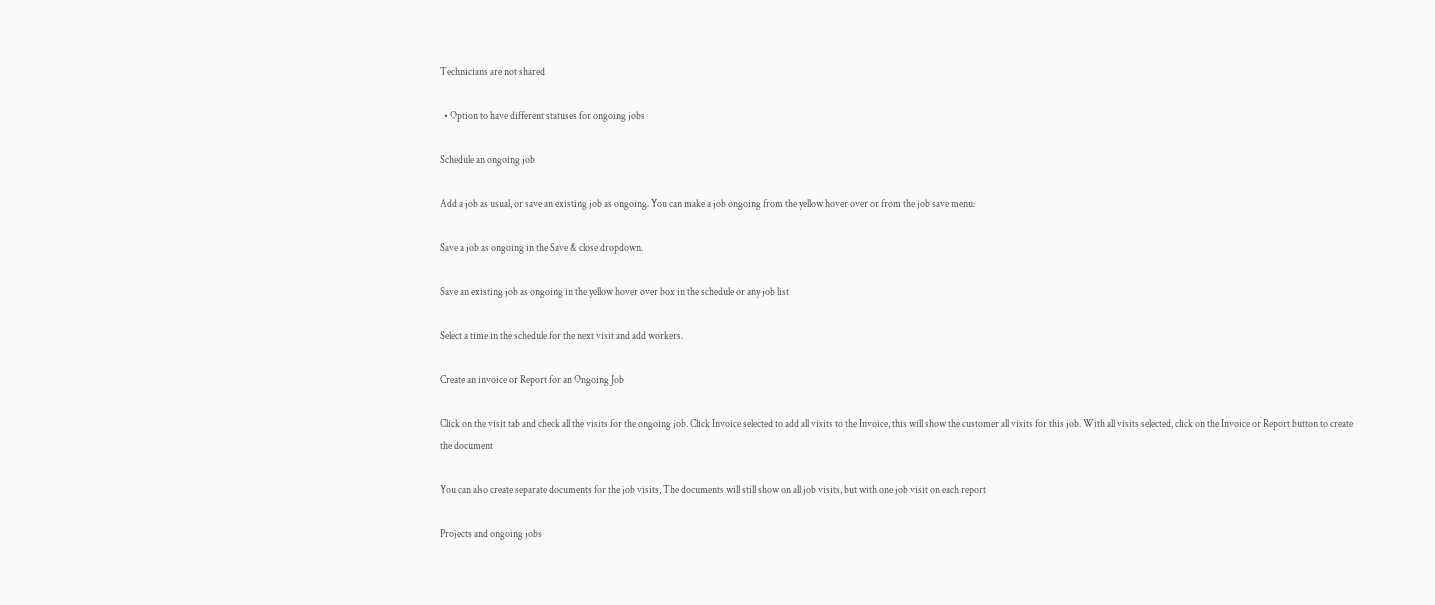Technicians are not shared

  • Option to have different statuses for ongoing jobs

Schedule an ongoing job

Add a job as usual, or save an existing job as ongoing. You can make a job ongoing from the yellow hover over or from the job save menu:

Save a job as ongoing in the Save & close dropdown.

Save an existing job as ongoing in the yellow hover over box in the schedule or any job list

Select a time in the schedule for the next visit and add workers.

Create an invoice or Report for an Ongoing Job

Click on the visit tab and check all the visits for the ongoing job. Click Invoice selected to add all visits to the Invoice, this will show the customer all visits for this job. With all visits selected, click on the Invoice or Report button to create the document

You can also create separate documents for the job visits, The documents will still show on all job visits, but with one job visit on each report

Projects and ongoing jobs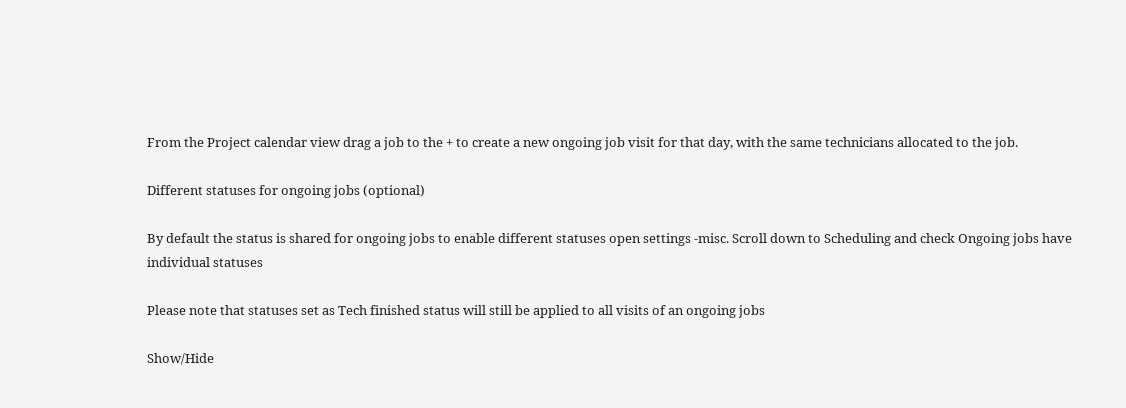From the Project calendar view drag a job to the + to create a new ongoing job visit for that day, with the same technicians allocated to the job.

Different statuses for ongoing jobs (optional)

By default the status is shared for ongoing jobs to enable different statuses open settings -misc. Scroll down to Scheduling and check Ongoing jobs have individual statuses

Please note that statuses set as Tech finished status will still be applied to all visits of an ongoing jobs

Show/Hide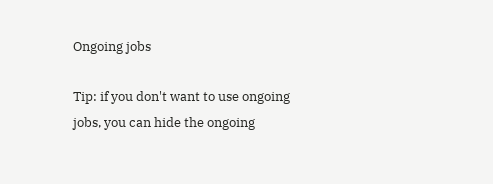Ongoing jobs

Tip: if you don't want to use ongoing jobs, you can hide the ongoing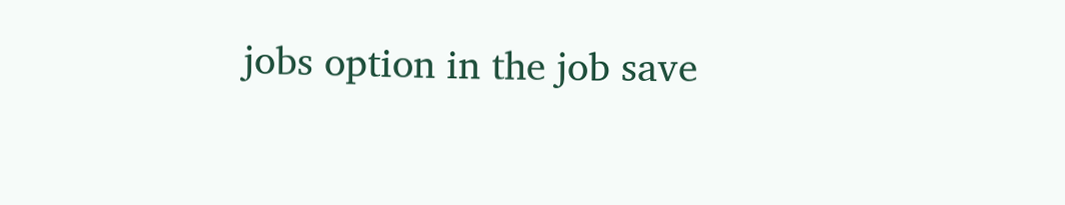jobs option in the job save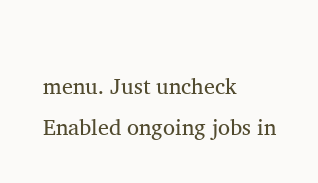menu. Just uncheck Enabled ongoing jobs in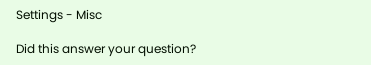Settings - Misc

Did this answer your question?